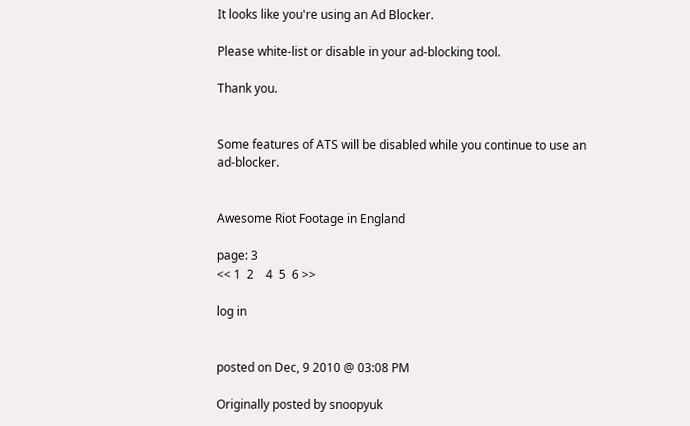It looks like you're using an Ad Blocker.

Please white-list or disable in your ad-blocking tool.

Thank you.


Some features of ATS will be disabled while you continue to use an ad-blocker.


Awesome Riot Footage in England

page: 3
<< 1  2    4  5  6 >>

log in


posted on Dec, 9 2010 @ 03:08 PM

Originally posted by snoopyuk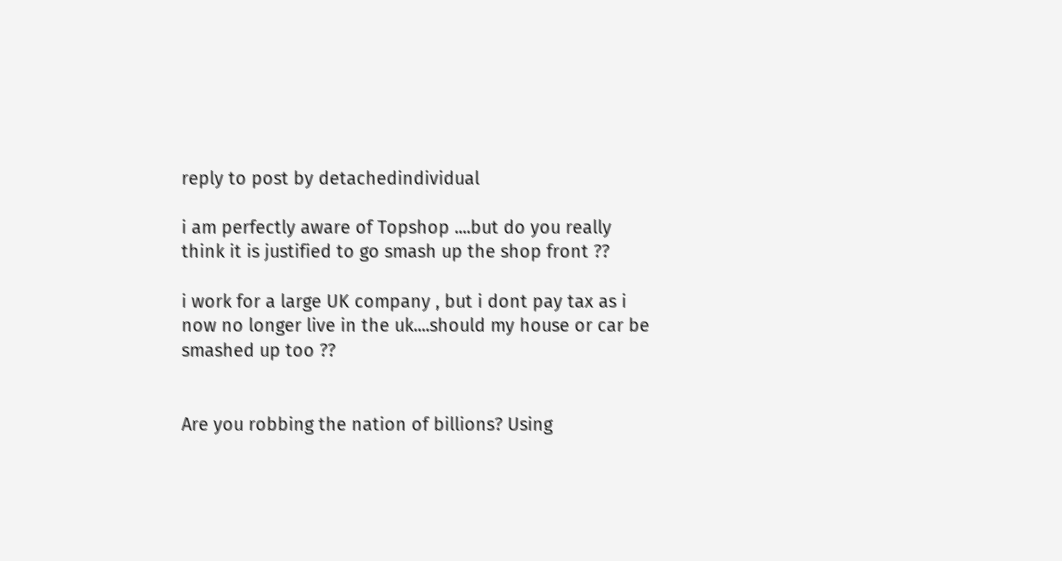reply to post by detachedindividual

i am perfectly aware of Topshop ....but do you really think it is justified to go smash up the shop front ??

i work for a large UK company , but i dont pay tax as i now no longer live in the uk....should my house or car be smashed up too ??


Are you robbing the nation of billions? Using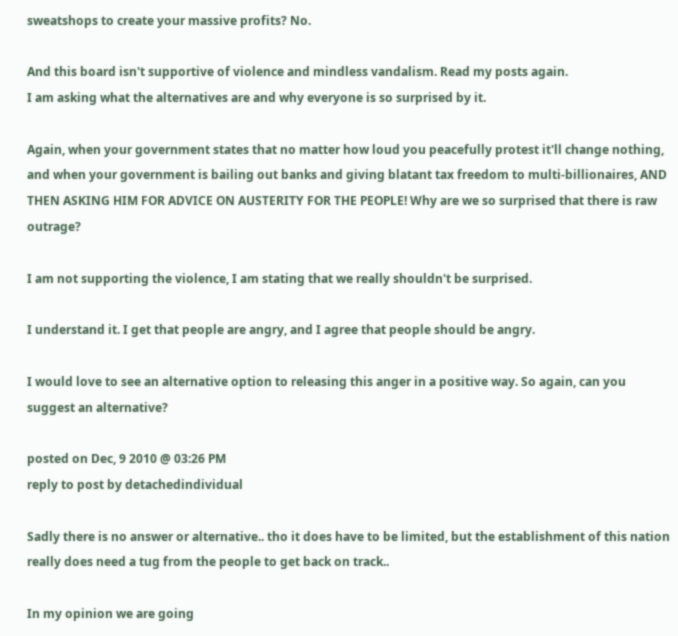sweatshops to create your massive profits? No.

And this board isn't supportive of violence and mindless vandalism. Read my posts again.
I am asking what the alternatives are and why everyone is so surprised by it.

Again, when your government states that no matter how loud you peacefully protest it'll change nothing, and when your government is bailing out banks and giving blatant tax freedom to multi-billionaires, AND THEN ASKING HIM FOR ADVICE ON AUSTERITY FOR THE PEOPLE! Why are we so surprised that there is raw outrage?

I am not supporting the violence, I am stating that we really shouldn't be surprised.

I understand it. I get that people are angry, and I agree that people should be angry.

I would love to see an alternative option to releasing this anger in a positive way. So again, can you suggest an alternative?

posted on Dec, 9 2010 @ 03:26 PM
reply to post by detachedindividual

Sadly there is no answer or alternative.. tho it does have to be limited, but the establishment of this nation really does need a tug from the people to get back on track..

In my opinion we are going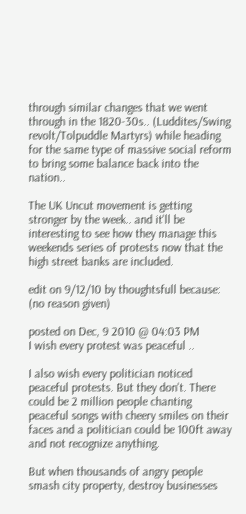through similar changes that we went through in the 1820-30s.. (Luddites/Swing revolt/Tolpuddle Martyrs) while heading for the same type of massive social reform to bring some balance back into the nation..

The UK Uncut movement is getting stronger by the week.. and it'll be interesting to see how they manage this weekends series of protests now that the high street banks are included.

edit on 9/12/10 by thoughtsfull because: (no reason given)

posted on Dec, 9 2010 @ 04:03 PM
I wish every protest was peaceful ..

I also wish every politician noticed peaceful protests. But they don't. There could be 2 million people chanting peaceful songs with cheery smiles on their faces and a politician could be 100ft away and not recognize anything.

But when thousands of angry people smash city property, destroy businesses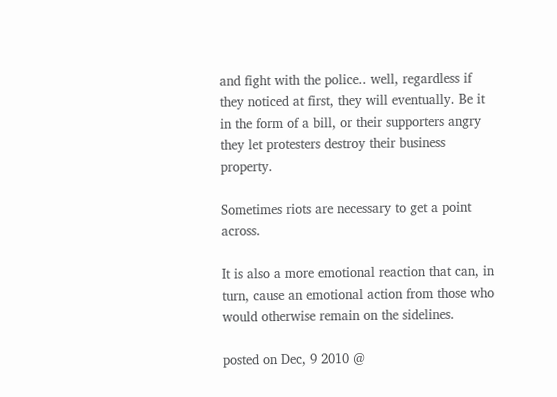and fight with the police.. well, regardless if they noticed at first, they will eventually. Be it in the form of a bill, or their supporters angry they let protesters destroy their business property.

Sometimes riots are necessary to get a point across.

It is also a more emotional reaction that can, in turn, cause an emotional action from those who would otherwise remain on the sidelines.

posted on Dec, 9 2010 @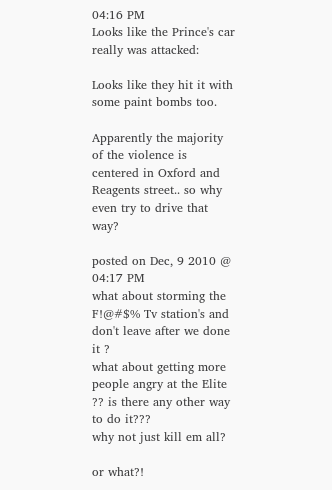04:16 PM
Looks like the Prince's car really was attacked:

Looks like they hit it with some paint bombs too.

Apparently the majority of the violence is centered in Oxford and Reagents street.. so why even try to drive that way?

posted on Dec, 9 2010 @ 04:17 PM
what about storming the F!@#$% Tv station's and don't leave after we done it ?
what about getting more people angry at the Elite ?? is there any other way to do it???
why not just kill em all?

or what?!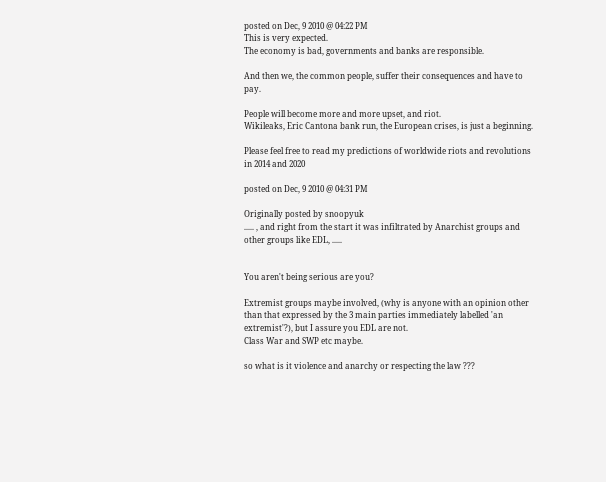posted on Dec, 9 2010 @ 04:22 PM
This is very expected.
The economy is bad, governments and banks are responsible.

And then we, the common people, suffer their consequences and have to pay.

People will become more and more upset, and riot.
Wikileaks, Eric Cantona bank run, the European crises, is just a beginning.

Please feel free to read my predictions of worldwide riots and revolutions in 2014 and 2020

posted on Dec, 9 2010 @ 04:31 PM

Originally posted by snoopyuk
..... , and right from the start it was infiltrated by Anarchist groups and other groups like EDL, .....


You aren't being serious are you?

Extremist groups maybe involved, (why is anyone with an opinion other than that expressed by the 3 main parties immediately labelled 'an extremist'?), but I assure you EDL are not.
Class War and SWP etc maybe.

so what is it violence and anarchy or respecting the law ???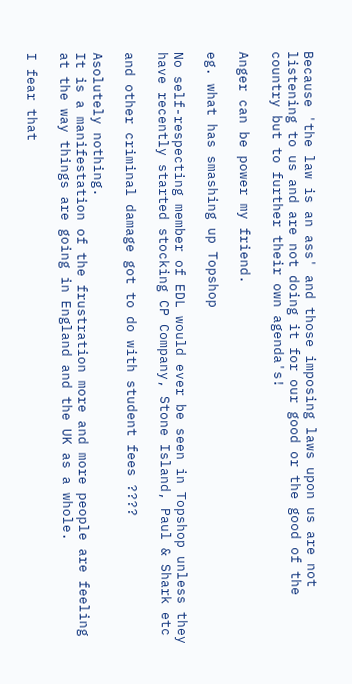Because 'the law is an ass' and those imposing laws upon us are not listening to us and are not doing it for our good or the good of the country but to further their own agenda's!

Anger can be power my friend.

eg. what has smashing up Topshop

No self-respecting member of EDL would ever be seen in Topshop unless they have recently started stocking CP Company, Stone Island, Paul & Shark etc

and other criminal damage got to do with student fees ????

Asolutely nothing.
It is a manifestation of the frustration more and more people are feeling at the way things are going in England and the UK as a whole.

I fear that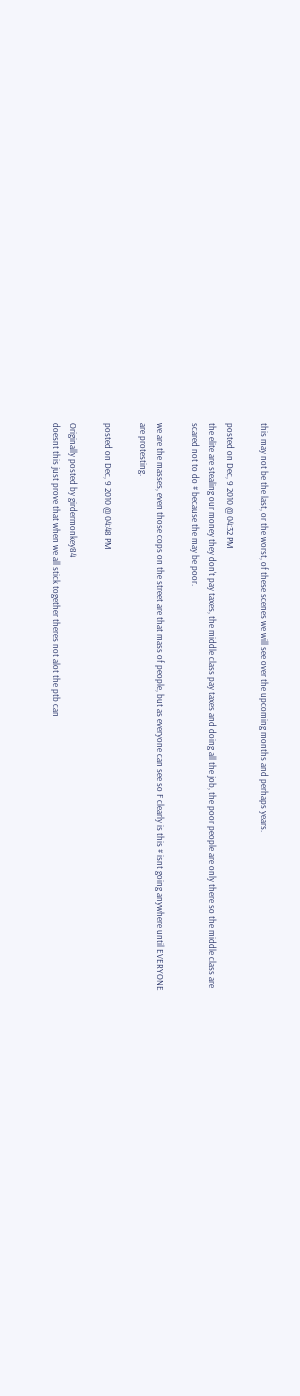this may not be the last, or the worst, of these scenes we will see over the upcoming months and perhaps years.

posted on Dec, 9 2010 @ 04:32 PM
the elite are stealing our money they don't pay taxes, the middle class pay taxes and doing all the job, the poor people are only there so the middle class are scared not to do # because the may be poor.

we are the masses, even those cops on the street are that mass of people, but as everyone can see so F clearly is this # isnt going anywhere until EVERYONE are protesting.

posted on Dec, 9 2010 @ 04:48 PM

Originally posted by girdermonkey84
doesnt this just prove that when we all stick together theres not alot the ptb can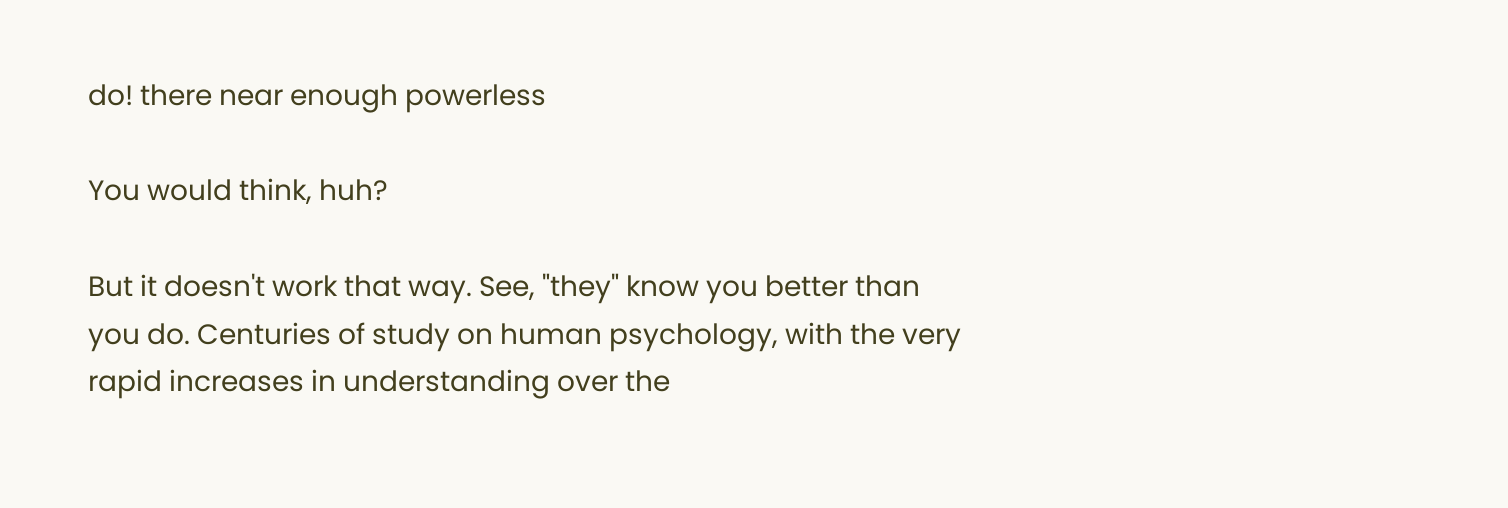do! there near enough powerless

You would think, huh?

But it doesn't work that way. See, "they" know you better than you do. Centuries of study on human psychology, with the very rapid increases in understanding over the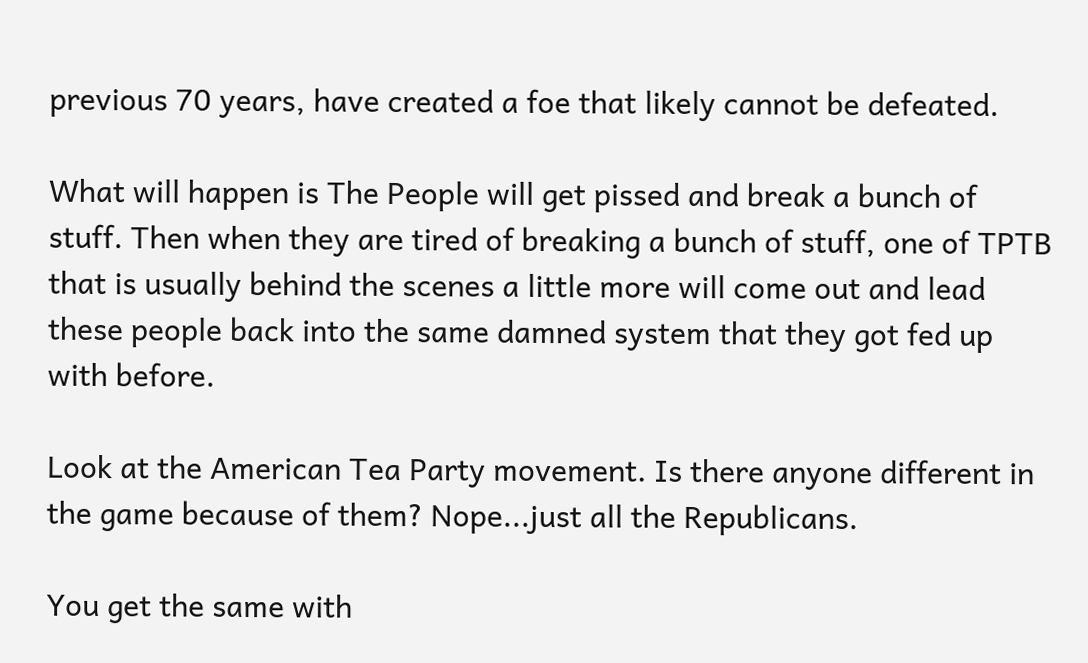previous 70 years, have created a foe that likely cannot be defeated.

What will happen is The People will get pissed and break a bunch of stuff. Then when they are tired of breaking a bunch of stuff, one of TPTB that is usually behind the scenes a little more will come out and lead these people back into the same damned system that they got fed up with before.

Look at the American Tea Party movement. Is there anyone different in the game because of them? Nope...just all the Republicans.

You get the same with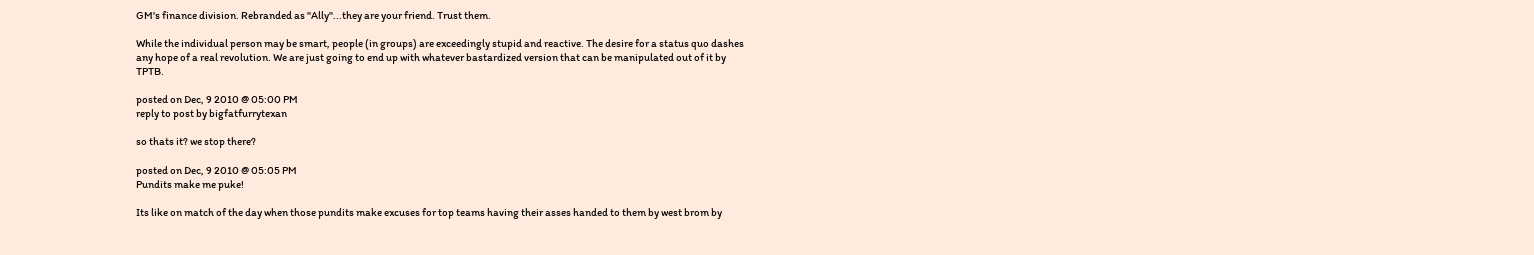GM's finance division. Rebranded as "Ally"...they are your friend. Trust them.

While the individual person may be smart, people (in groups) are exceedingly stupid and reactive. The desire for a status quo dashes any hope of a real revolution. We are just going to end up with whatever bastardized version that can be manipulated out of it by TPTB.

posted on Dec, 9 2010 @ 05:00 PM
reply to post by bigfatfurrytexan

so thats it? we stop there?

posted on Dec, 9 2010 @ 05:05 PM
Pundits make me puke!

Its like on match of the day when those pundits make excuses for top teams having their asses handed to them by west brom by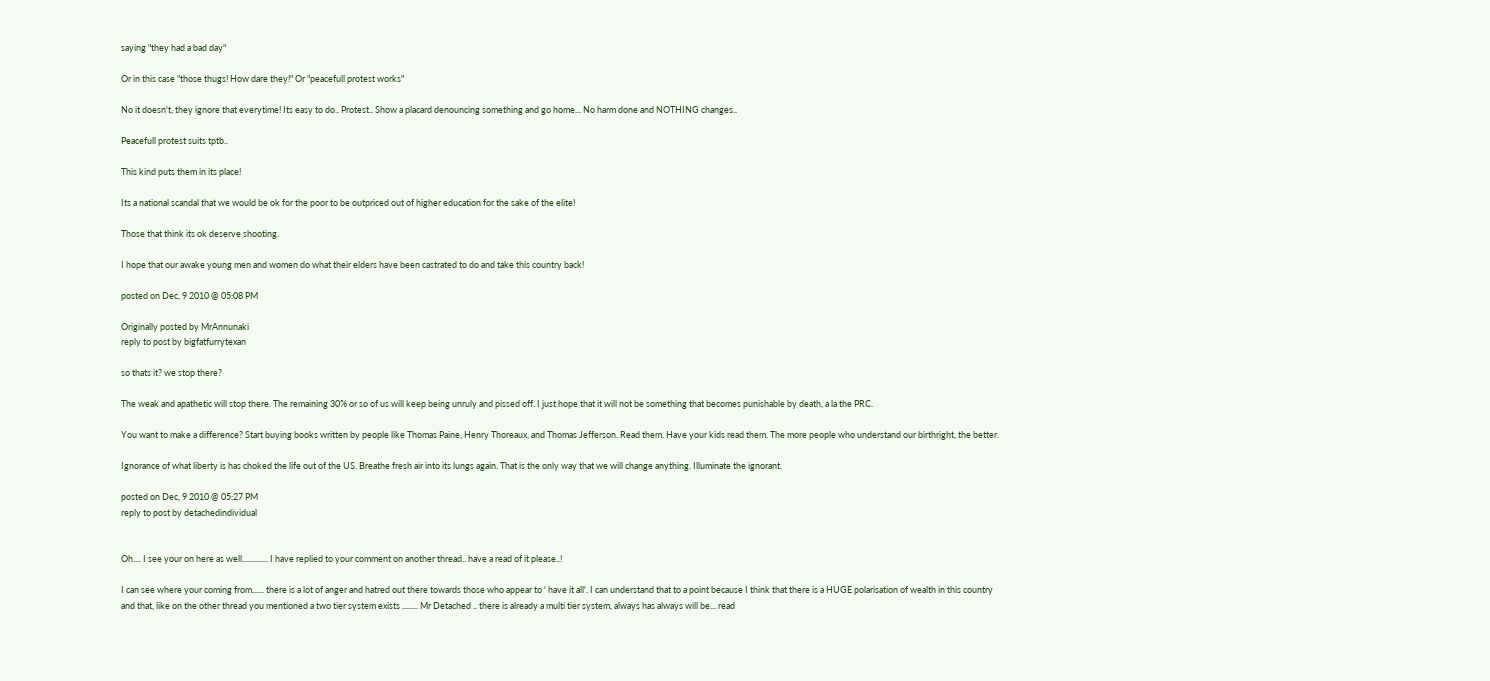saying "they had a bad day"

Or in this case "those thugs! How dare they!" Or "peacefull protest works"

No it doesn't, they ignore that everytime! Its easy to do.. Protest.. Show a placard denouncing something and go home... No harm done and NOTHING changes..

Peacefull protest suits tptb..

This kind puts them in its place!

Its a national scandal that we would be ok for the poor to be outpriced out of higher education for the sake of the elite!

Those that think its ok deserve shooting.

I hope that our awake young men and women do what their elders have been castrated to do and take this country back!

posted on Dec, 9 2010 @ 05:08 PM

Originally posted by MrAnnunaki
reply to post by bigfatfurrytexan

so thats it? we stop there?

The weak and apathetic will stop there. The remaining 30% or so of us will keep being unruly and pissed off. I just hope that it will not be something that becomes punishable by death, a la the PRC.

You want to make a difference? Start buying books written by people like Thomas Paine, Henry Thoreaux, and Thomas Jefferson. Read them. Have your kids read them. The more people who understand our birthright, the better.

Ignorance of what liberty is has choked the life out of the US. Breathe fresh air into its lungs again. That is the only way that we will change anything. Illuminate the ignorant.

posted on Dec, 9 2010 @ 05:27 PM
reply to post by detachedindividual


Oh.... I see your on here as well............. I have replied to your comment on another thread.. have a read of it please..!

I can see where your coming from...... there is a lot of anger and hatred out there towards those who appear to ' have it all'. I can understand that to a point because I think that there is a HUGE polarisation of wealth in this country and that, like on the other thread you mentioned a two tier system exists ........ Mr Detached .. there is already a multi tier system, always has always will be... read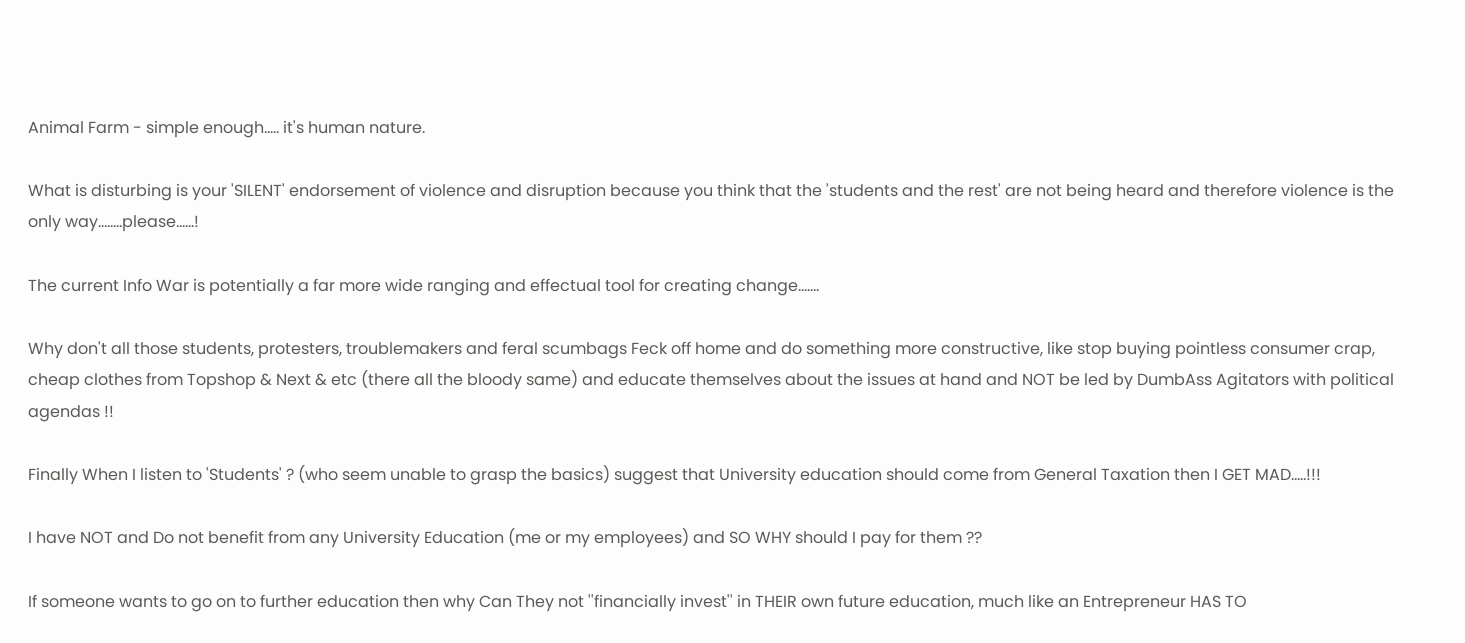Animal Farm - simple enough..... it's human nature.

What is disturbing is your 'SILENT' endorsement of violence and disruption because you think that the 'students and the rest' are not being heard and therefore violence is the only way........please......!

The current Info War is potentially a far more wide ranging and effectual tool for creating change.......

Why don't all those students, protesters, troublemakers and feral scumbags Feck off home and do something more constructive, like stop buying pointless consumer crap, cheap clothes from Topshop & Next & etc (there all the bloody same) and educate themselves about the issues at hand and NOT be led by DumbAss Agitators with political agendas !!

Finally When I listen to 'Students' ? (who seem unable to grasp the basics) suggest that University education should come from General Taxation then I GET MAD.....!!!

I have NOT and Do not benefit from any University Education (me or my employees) and SO WHY should I pay for them ??

If someone wants to go on to further education then why Can They not ''financially invest'' in THEIR own future education, much like an Entrepreneur HAS TO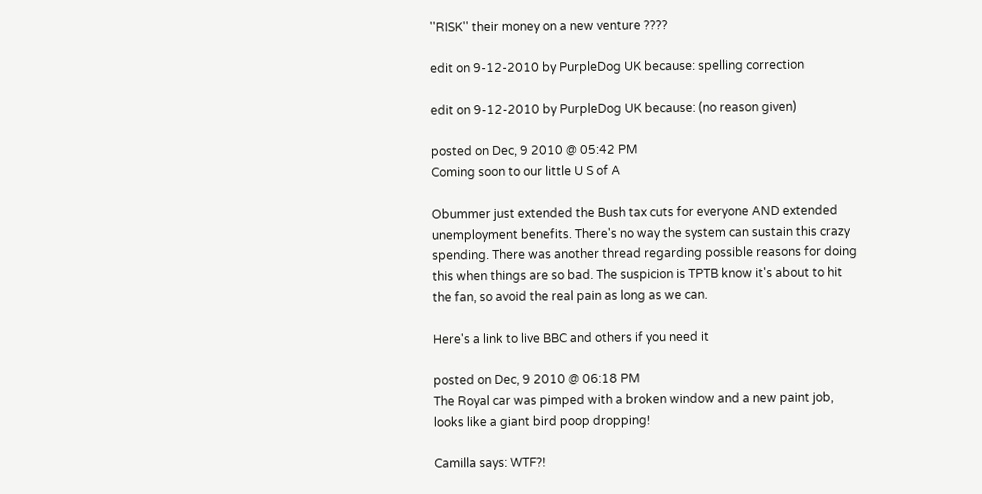''RISK'' their money on a new venture ????

edit on 9-12-2010 by PurpleDog UK because: spelling correction

edit on 9-12-2010 by PurpleDog UK because: (no reason given)

posted on Dec, 9 2010 @ 05:42 PM
Coming soon to our little U S of A

Obummer just extended the Bush tax cuts for everyone AND extended unemployment benefits. There's no way the system can sustain this crazy spending. There was another thread regarding possible reasons for doing this when things are so bad. The suspicion is TPTB know it's about to hit the fan, so avoid the real pain as long as we can.

Here's a link to live BBC and others if you need it

posted on Dec, 9 2010 @ 06:18 PM
The Royal car was pimped with a broken window and a new paint job, looks like a giant bird poop dropping!

Camilla says: WTF?!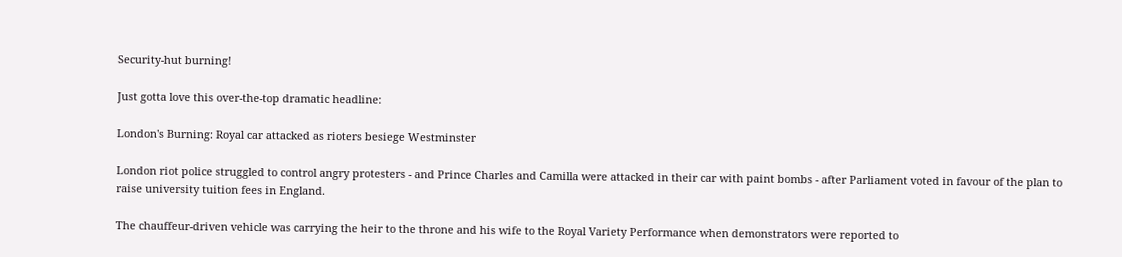Security-hut burning!

Just gotta love this over-the-top dramatic headline:

London's Burning: Royal car attacked as rioters besiege Westminster

London riot police struggled to control angry protesters - and Prince Charles and Camilla were attacked in their car with paint bombs - after Parliament voted in favour of the plan to raise university tuition fees in England.

The chauffeur-driven vehicle was carrying the heir to the throne and his wife to the Royal Variety Performance when demonstrators were reported to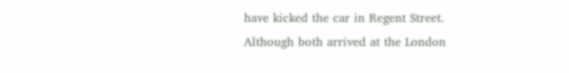have kicked the car in Regent Street. Although both arrived at the London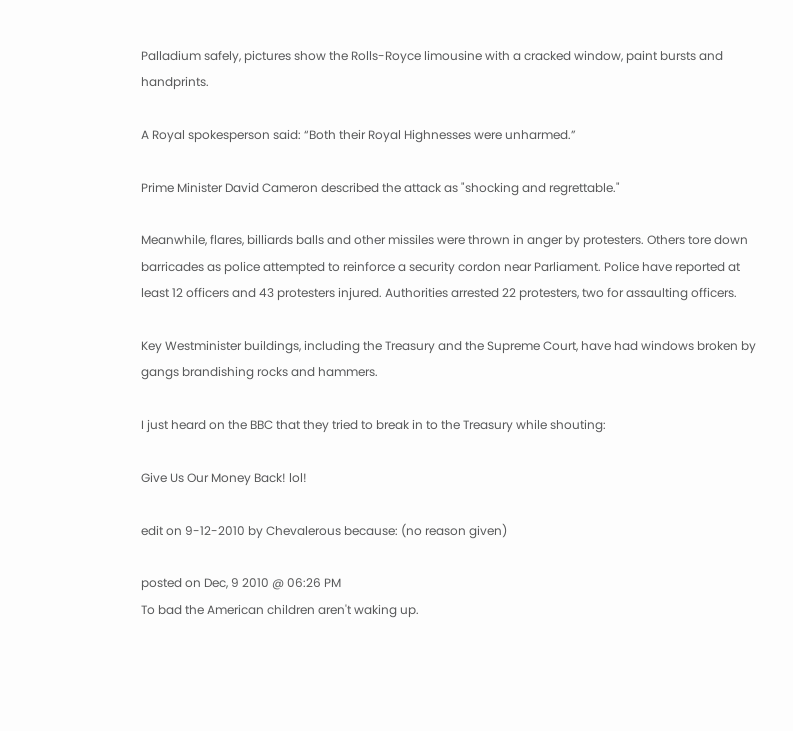Palladium safely, pictures show the Rolls-Royce limousine with a cracked window, paint bursts and handprints.

A Royal spokesperson said: “Both their Royal Highnesses were unharmed.”

Prime Minister David Cameron described the attack as "shocking and regrettable."

Meanwhile, flares, billiards balls and other missiles were thrown in anger by protesters. Others tore down barricades as police attempted to reinforce a security cordon near Parliament. Police have reported at least 12 officers and 43 protesters injured. Authorities arrested 22 protesters, two for assaulting officers.

Key Westminister buildings, including the Treasury and the Supreme Court, have had windows broken by gangs brandishing rocks and hammers.

I just heard on the BBC that they tried to break in to the Treasury while shouting:

Give Us Our Money Back! lol!

edit on 9-12-2010 by Chevalerous because: (no reason given)

posted on Dec, 9 2010 @ 06:26 PM
To bad the American children aren't waking up.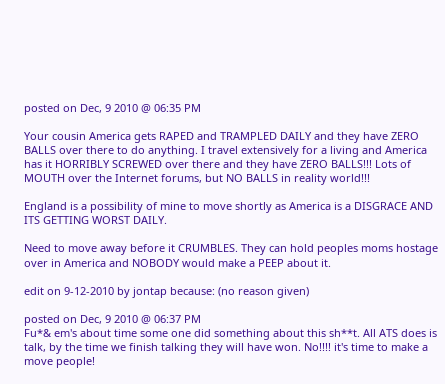posted on Dec, 9 2010 @ 06:35 PM

Your cousin America gets RAPED and TRAMPLED DAILY and they have ZERO BALLS over there to do anything. I travel extensively for a living and America has it HORRIBLY SCREWED over there and they have ZERO BALLS!!! Lots of MOUTH over the Internet forums, but NO BALLS in reality world!!!

England is a possibility of mine to move shortly as America is a DISGRACE AND ITS GETTING WORST DAILY.

Need to move away before it CRUMBLES. They can hold peoples moms hostage over in America and NOBODY would make a PEEP about it.

edit on 9-12-2010 by jontap because: (no reason given)

posted on Dec, 9 2010 @ 06:37 PM
Fu*& em's about time some one did something about this sh**t. All ATS does is talk, by the time we finish talking they will have won. No!!!! it's time to make a move people!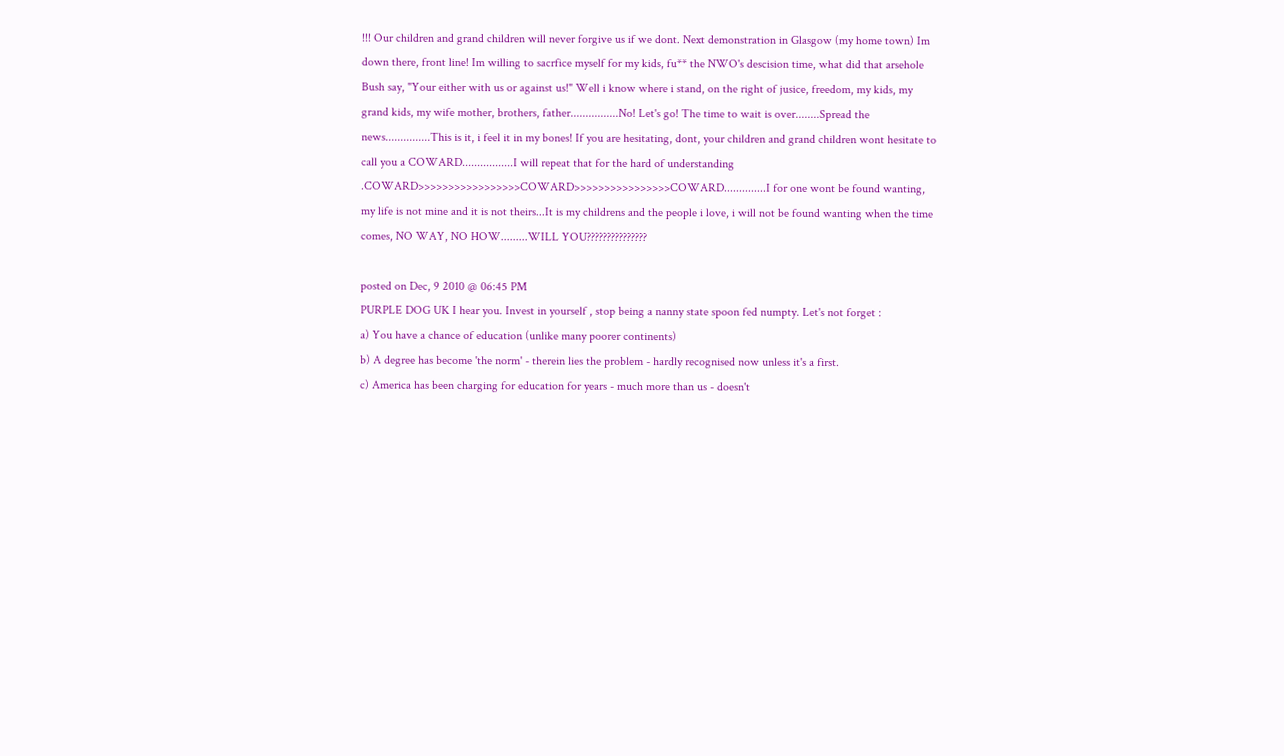!!! Our children and grand children will never forgive us if we dont. Next demonstration in Glasgow (my home town) Im down there, front line! Im willing to sacrfice myself for my kids, fu** the NWO's descision time, what did that arsehole Bush say, "Your either with us or against us!" Well i know where i stand, on the right of jusice, freedom, my kids, my grand kids, my wife mother, brothers, father................No! Let's go! The time to wait is over........Spread the news...............This is it, i feel it in my bones! If you are hesitating, dont, your children and grand children wont hesitate to call you a COWARD.................I will repeat that for the hard of understanding .COWARD>>>>>>>>>>>>>>>>>COWARD>>>>>>>>>>>>>>>>COWARD..............I for one wont be found wanting, my life is not mine and it is not theirs...It is my childrens and the people i love, i will not be found wanting when the time comes, NO WAY, NO HOW.........WILL YOU???????????????

posted on Dec, 9 2010 @ 06:45 PM
PURPLE DOG UK I hear you. Invest in yourself , stop being a nanny state spoon fed numpty. Let's not forget :
a) You have a chance of education (unlike many poorer continents)
b) A degree has become 'the norm' - therein lies the problem - hardly recognised now unless it's a first.
c) America has been charging for education for years - much more than us - doesn't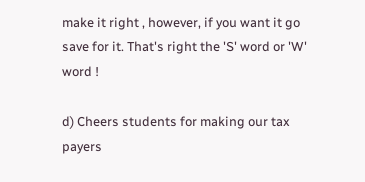make it right , however, if you want it go save for it. That's right the 'S' word or 'W' word !

d) Cheers students for making our tax payers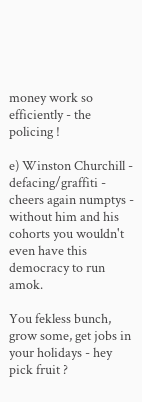money work so efficiently - the policing !

e) Winston Churchill - defacing/graffiti - cheers again numptys - without him and his cohorts you wouldn't even have this democracy to run amok.

You fekless bunch, grow some, get jobs in your holidays - hey pick fruit ?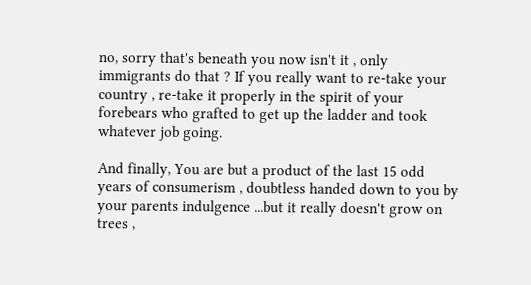no, sorry that's beneath you now isn't it , only immigrants do that ? If you really want to re-take your country , re-take it properly in the spirit of your forebears who grafted to get up the ladder and took whatever job going.

And finally, You are but a product of the last 15 odd years of consumerism , doubtless handed down to you by your parents indulgence ...but it really doesn't grow on trees ,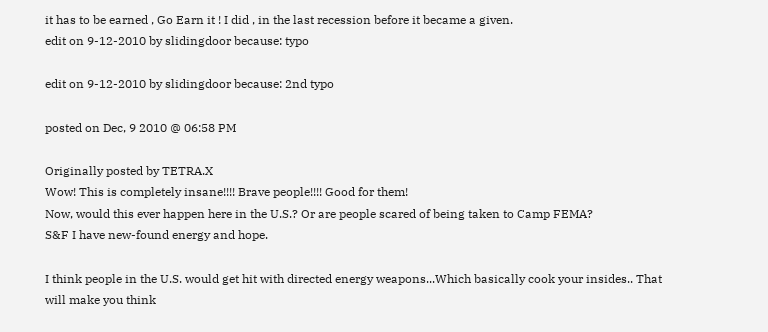it has to be earned , Go Earn it ! I did , in the last recession before it became a given.
edit on 9-12-2010 by slidingdoor because: typo

edit on 9-12-2010 by slidingdoor because: 2nd typo

posted on Dec, 9 2010 @ 06:58 PM

Originally posted by TETRA.X
Wow! This is completely insane!!!! Brave people!!!! Good for them!
Now, would this ever happen here in the U.S.? Or are people scared of being taken to Camp FEMA?
S&F I have new-found energy and hope.

I think people in the U.S. would get hit with directed energy weapons...Which basically cook your insides.. That will make you think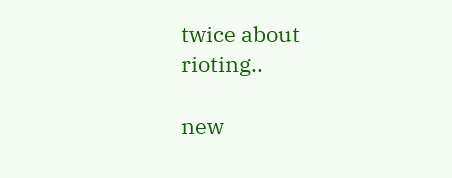twice about rioting..

new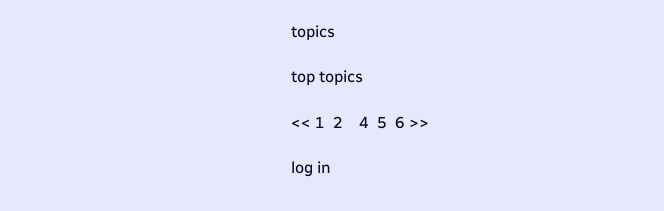topics

top topics

<< 1  2    4  5  6 >>

log in